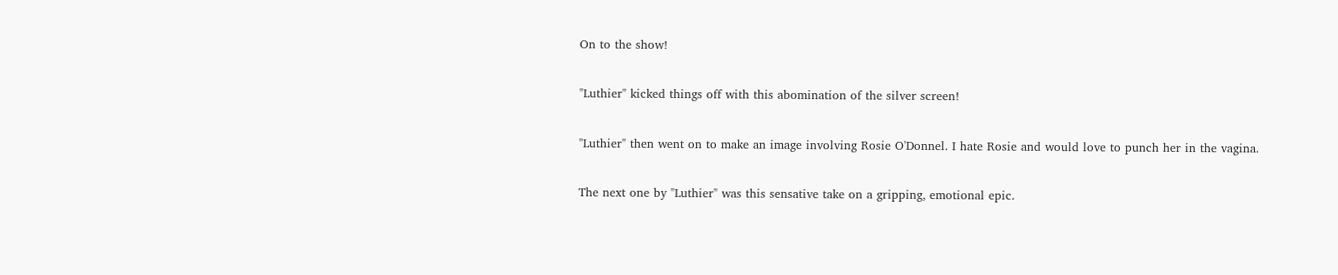On to the show!

"Luthier" kicked things off with this abomination of the silver screen!

"Luthier" then went on to make an image involving Rosie O'Donnel. I hate Rosie and would love to punch her in the vagina.

The next one by "Luthier" was this sensative take on a gripping, emotional epic.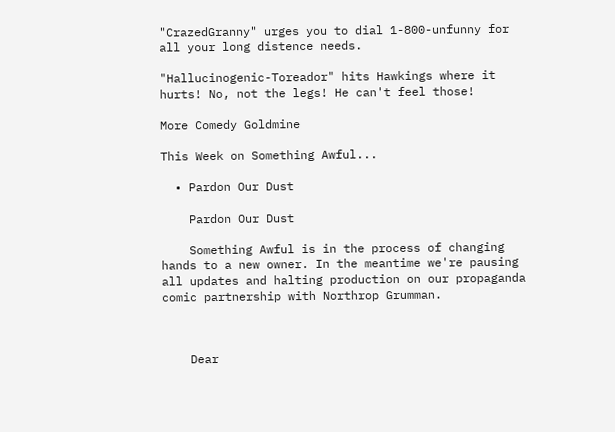"CrazedGranny" urges you to dial 1-800-unfunny for all your long distence needs.

"Hallucinogenic-Toreador" hits Hawkings where it hurts! No, not the legs! He can't feel those!

More Comedy Goldmine

This Week on Something Awful...

  • Pardon Our Dust

    Pardon Our Dust

    Something Awful is in the process of changing hands to a new owner. In the meantime we're pausing all updates and halting production on our propaganda comic partnership with Northrop Grumman.



    Dear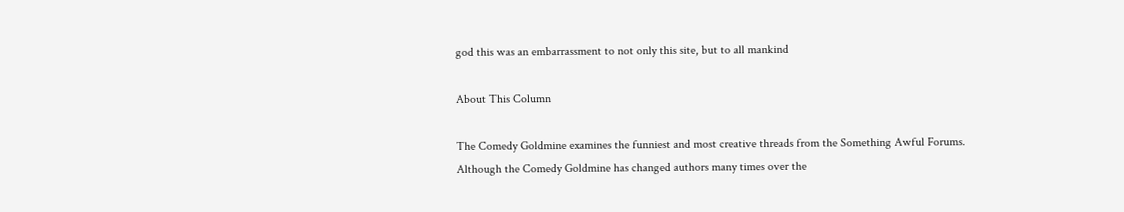god this was an embarrassment to not only this site, but to all mankind

About This Column

The Comedy Goldmine examines the funniest and most creative threads from the Something Awful Forums. Although the Comedy Goldmine has changed authors many times over the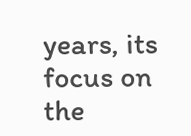years, its focus on the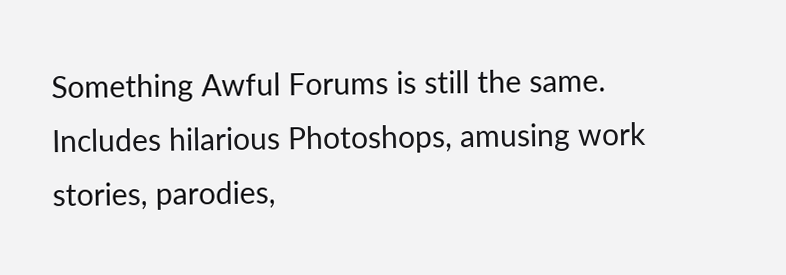Something Awful Forums is still the same. Includes hilarious Photoshops, amusing work stories, parodies,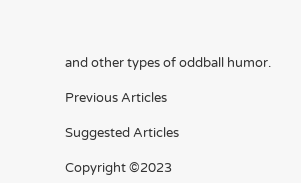and other types of oddball humor.

Previous Articles

Suggested Articles

Copyright ©2023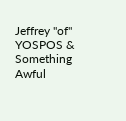Jeffrey "of" YOSPOS & Something Awful